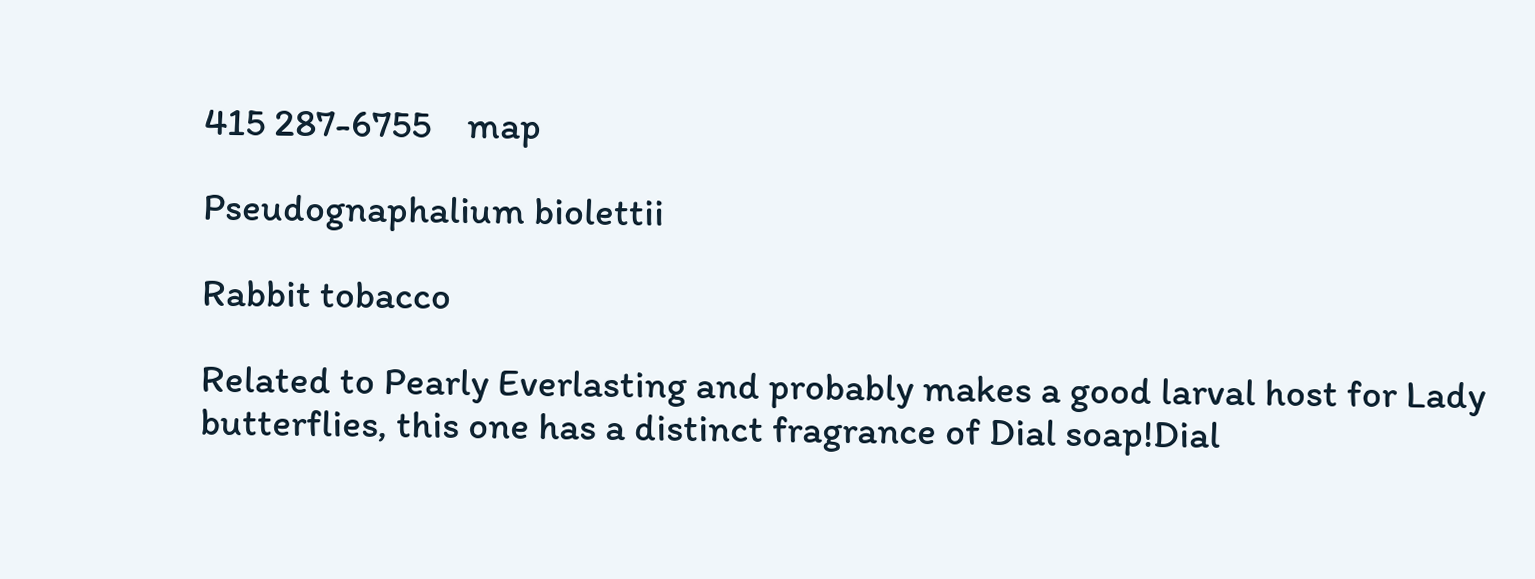415 287-6755    map

Pseudognaphalium biolettii

Rabbit tobacco

Related to Pearly Everlasting and probably makes a good larval host for Lady butterflies, this one has a distinct fragrance of Dial soap!Dial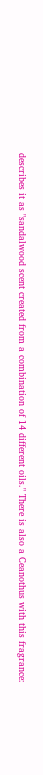describes it as "sandalwood scent created from a combination of 14 different oils." There is also a Ceanothus with this fragrance: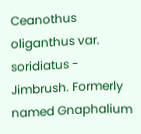Ceanothus oliganthus var. soridiatus - Jimbrush. Formerly named Gnaphalium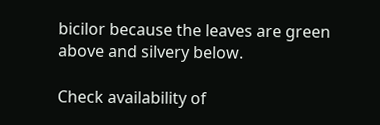bicilor because the leaves are green above and silvery below.

Check availability of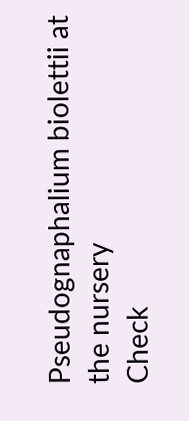Pseudognaphalium biolettii at the nursery
Check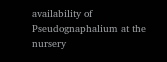availability of Pseudognaphalium at the nursery